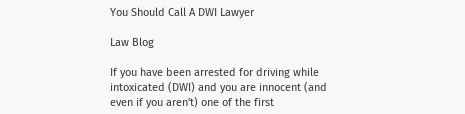You Should Call A DWI Lawyer

Law Blog

If you have been arrested for driving while intoxicated (DWI) and you are innocent (and even if you aren't) one of the first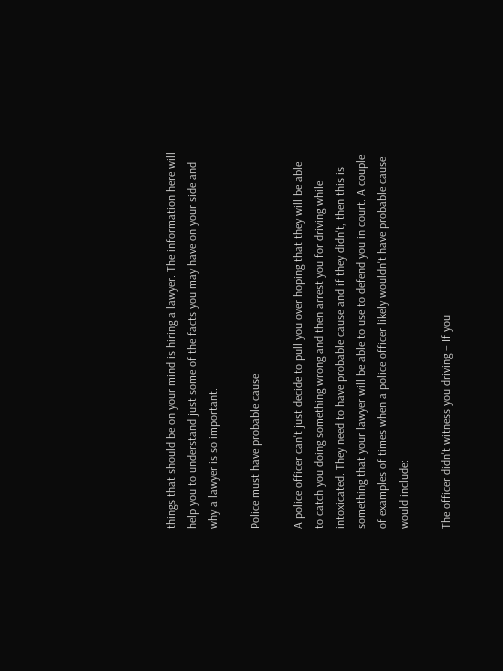things that should be on your mind is hiring a lawyer. The information here will help you to understand just some of the facts you may have on your side and why a lawyer is so important.

Police must have probable cause

A police officer can't just decide to pull you over hoping that they will be able to catch you doing something wrong and then arrest you for driving while intoxicated. They need to have probable cause and if they didn't, then this is something that your lawyer will be able to use to defend you in court. A couple of examples of times when a police officer likely wouldn't have probable cause would include:

The officer didn't witness you driving – If you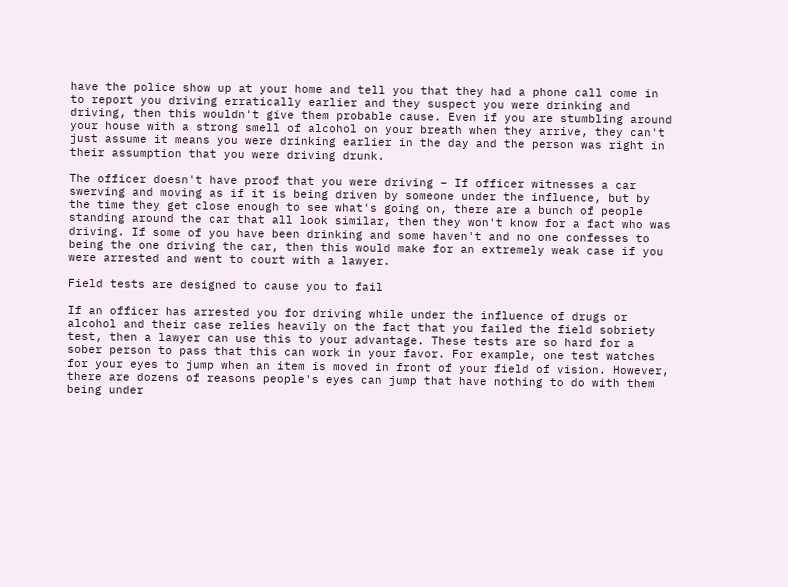have the police show up at your home and tell you that they had a phone call come in to report you driving erratically earlier and they suspect you were drinking and driving, then this wouldn't give them probable cause. Even if you are stumbling around your house with a strong smell of alcohol on your breath when they arrive, they can't just assume it means you were drinking earlier in the day and the person was right in their assumption that you were driving drunk.

The officer doesn't have proof that you were driving – If officer witnesses a car swerving and moving as if it is being driven by someone under the influence, but by the time they get close enough to see what's going on, there are a bunch of people standing around the car that all look similar, then they won't know for a fact who was driving. If some of you have been drinking and some haven't and no one confesses to being the one driving the car, then this would make for an extremely weak case if you were arrested and went to court with a lawyer.

Field tests are designed to cause you to fail

If an officer has arrested you for driving while under the influence of drugs or alcohol and their case relies heavily on the fact that you failed the field sobriety test, then a lawyer can use this to your advantage. These tests are so hard for a sober person to pass that this can work in your favor. For example, one test watches for your eyes to jump when an item is moved in front of your field of vision. However, there are dozens of reasons people's eyes can jump that have nothing to do with them being under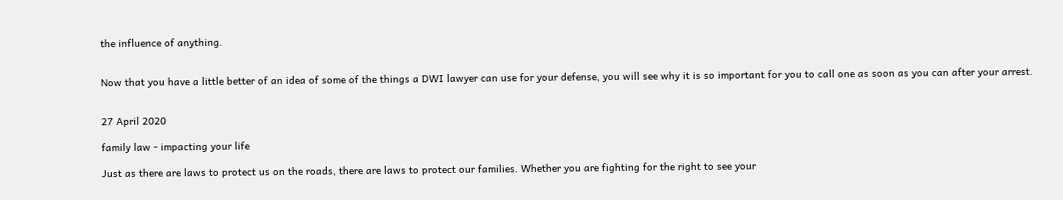the influence of anything.


Now that you have a little better of an idea of some of the things a DWI lawyer can use for your defense, you will see why it is so important for you to call one as soon as you can after your arrest.


27 April 2020

family law - impacting your life

Just as there are laws to protect us on the roads, there are laws to protect our families. Whether you are fighting for the right to see your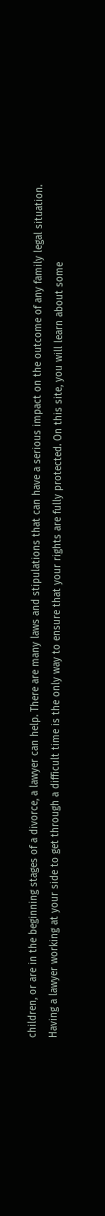children, or are in the beginning stages of a divorce, a lawyer can help. There are many laws and stipulations that can have a serious impact on the outcome of any family legal situation. Having a lawyer working at your side to get through a difficult time is the only way to ensure that your rights are fully protected. On this site, you will learn about some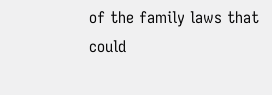of the family laws that could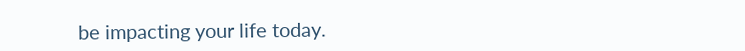be impacting your life today.